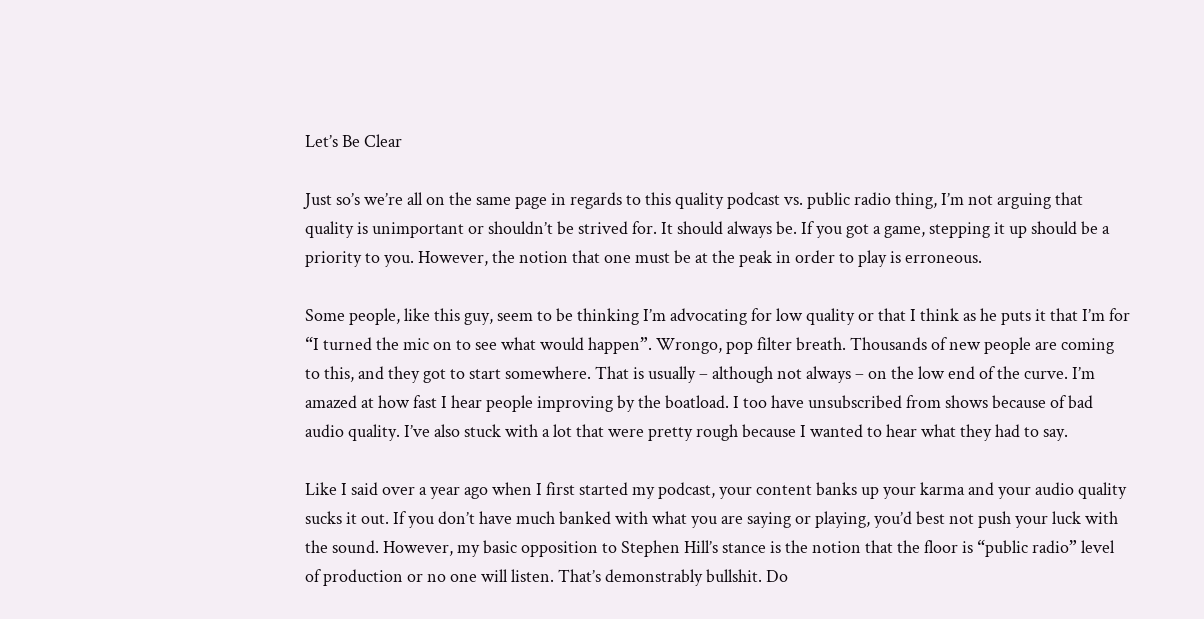Let’s Be Clear

Just so’s we’re all on the same page in regards to this quality podcast vs. public radio thing, I’m not arguing that quality is unimportant or shouldn’t be strived for. It should always be. If you got a game, stepping it up should be a priority to you. However, the notion that one must be at the peak in order to play is erroneous.

Some people, like this guy, seem to be thinking I’m advocating for low quality or that I think as he puts it that I’m for “I turned the mic on to see what would happen”. Wrongo, pop filter breath. Thousands of new people are coming to this, and they got to start somewhere. That is usually – although not always – on the low end of the curve. I’m amazed at how fast I hear people improving by the boatload. I too have unsubscribed from shows because of bad audio quality. I’ve also stuck with a lot that were pretty rough because I wanted to hear what they had to say.

Like I said over a year ago when I first started my podcast, your content banks up your karma and your audio quality sucks it out. If you don’t have much banked with what you are saying or playing, you’d best not push your luck with the sound. However, my basic opposition to Stephen Hill’s stance is the notion that the floor is “public radio” level of production or no one will listen. That’s demonstrably bullshit. Do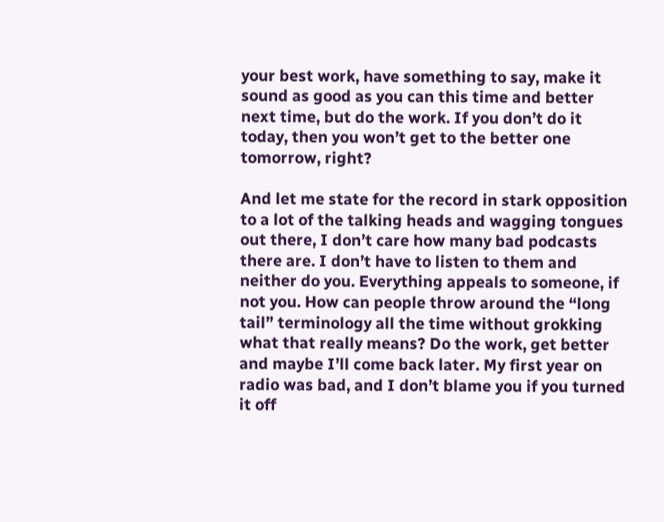your best work, have something to say, make it sound as good as you can this time and better next time, but do the work. If you don’t do it today, then you won’t get to the better one tomorrow, right?

And let me state for the record in stark opposition to a lot of the talking heads and wagging tongues out there, I don’t care how many bad podcasts there are. I don’t have to listen to them and neither do you. Everything appeals to someone, if not you. How can people throw around the “long tail” terminology all the time without grokking what that really means? Do the work, get better and maybe I’ll come back later. My first year on radio was bad, and I don’t blame you if you turned it off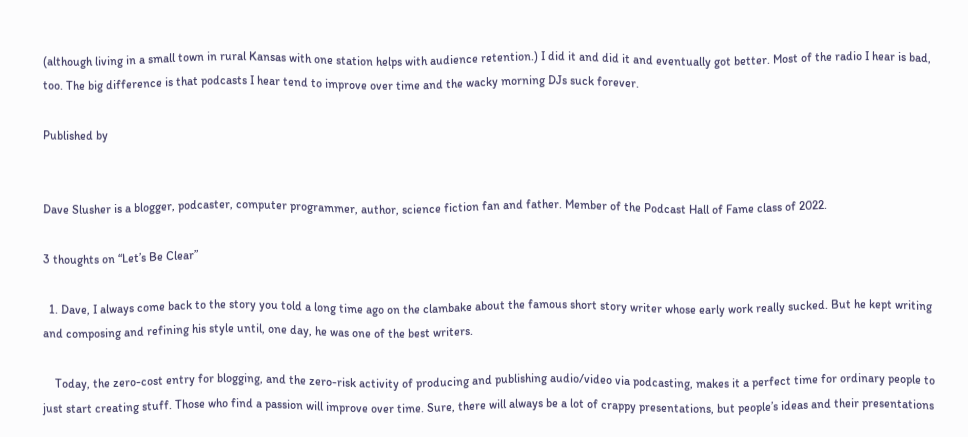(although living in a small town in rural Kansas with one station helps with audience retention.) I did it and did it and eventually got better. Most of the radio I hear is bad, too. The big difference is that podcasts I hear tend to improve over time and the wacky morning DJs suck forever.

Published by


Dave Slusher is a blogger, podcaster, computer programmer, author, science fiction fan and father. Member of the Podcast Hall of Fame class of 2022.

3 thoughts on “Let’s Be Clear”

  1. Dave, I always come back to the story you told a long time ago on the clambake about the famous short story writer whose early work really sucked. But he kept writing and composing and refining his style until, one day, he was one of the best writers.

    Today, the zero-cost entry for blogging, and the zero-risk activity of producing and publishing audio/video via podcasting, makes it a perfect time for ordinary people to just start creating stuff. Those who find a passion will improve over time. Sure, there will always be a lot of crappy presentations, but people’s ideas and their presentations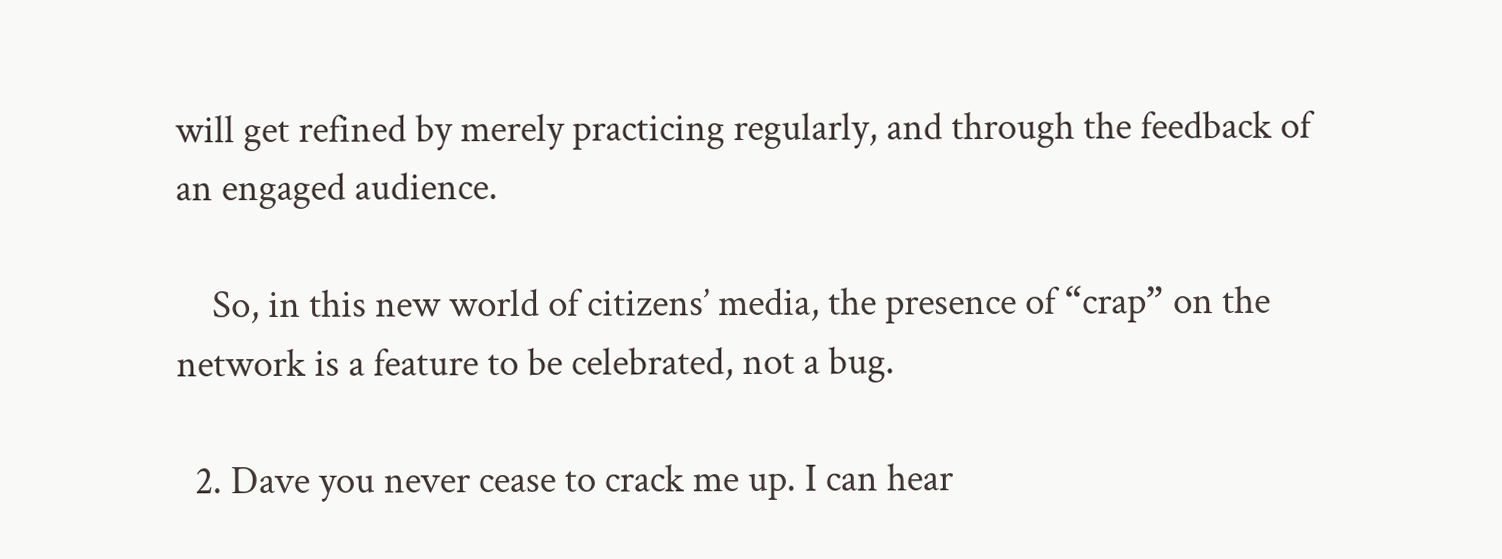will get refined by merely practicing regularly, and through the feedback of an engaged audience.

    So, in this new world of citizens’ media, the presence of “crap” on the network is a feature to be celebrated, not a bug.

  2. Dave you never cease to crack me up. I can hear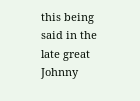this being said in the late great Johnny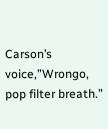Carson’s voice,”Wrongo, pop filter breath.”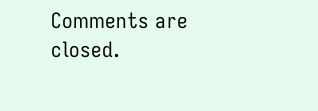Comments are closed.